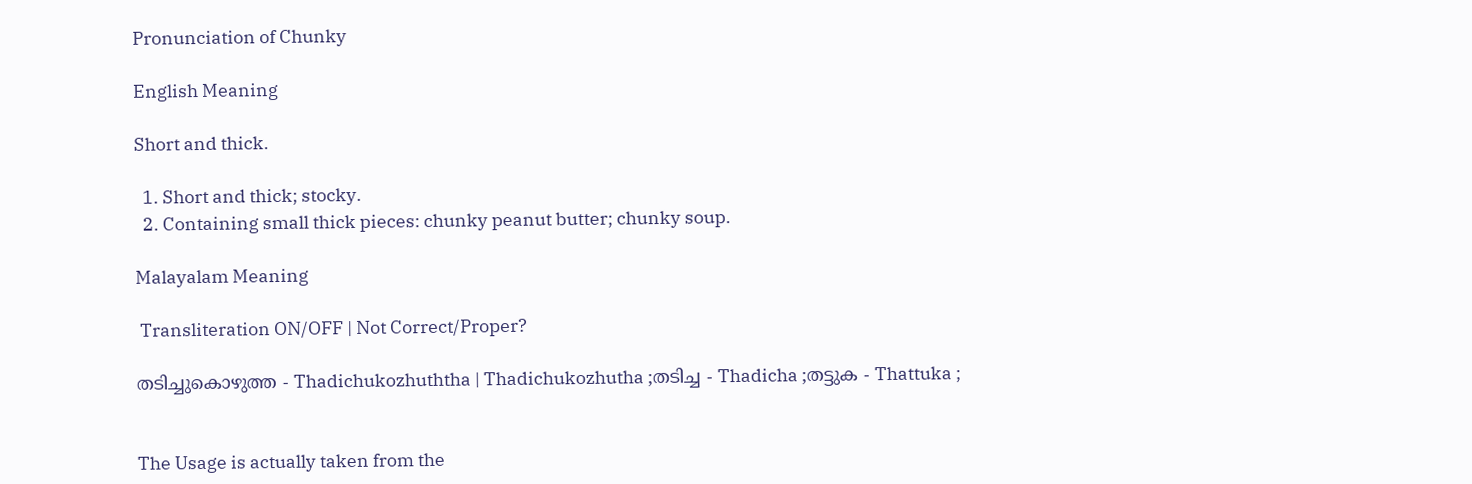Pronunciation of Chunky

English Meaning

Short and thick.

  1. Short and thick; stocky.
  2. Containing small thick pieces: chunky peanut butter; chunky soup.

Malayalam Meaning

 Transliteration ON/OFF | Not Correct/Proper?

തടിച്ചുകൊഴുത്ത - Thadichukozhuththa | Thadichukozhutha ;തടിച്ച - Thadicha ;തട്ടുക - Thattuka ;


The Usage is actually taken from the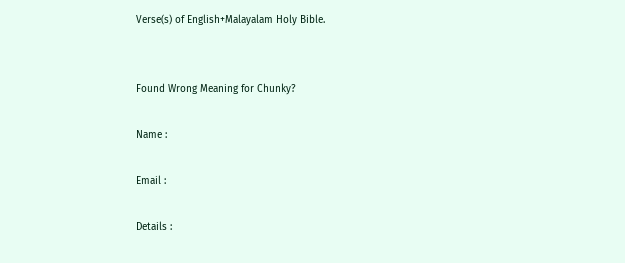Verse(s) of English+Malayalam Holy Bible.


Found Wrong Meaning for Chunky?

Name :

Email :

Details :